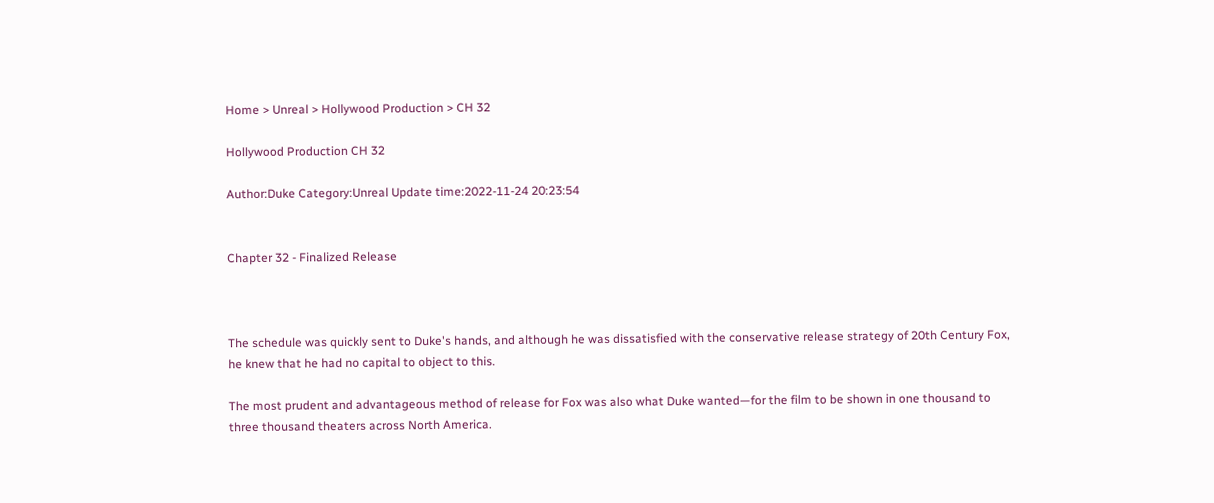Home > Unreal > Hollywood Production > CH 32

Hollywood Production CH 32

Author:Duke Category:Unreal Update time:2022-11-24 20:23:54


Chapter 32 - Finalized Release



The schedule was quickly sent to Duke's hands, and although he was dissatisfied with the conservative release strategy of 20th Century Fox, he knew that he had no capital to object to this.

The most prudent and advantageous method of release for Fox was also what Duke wanted—for the film to be shown in one thousand to three thousand theaters across North America.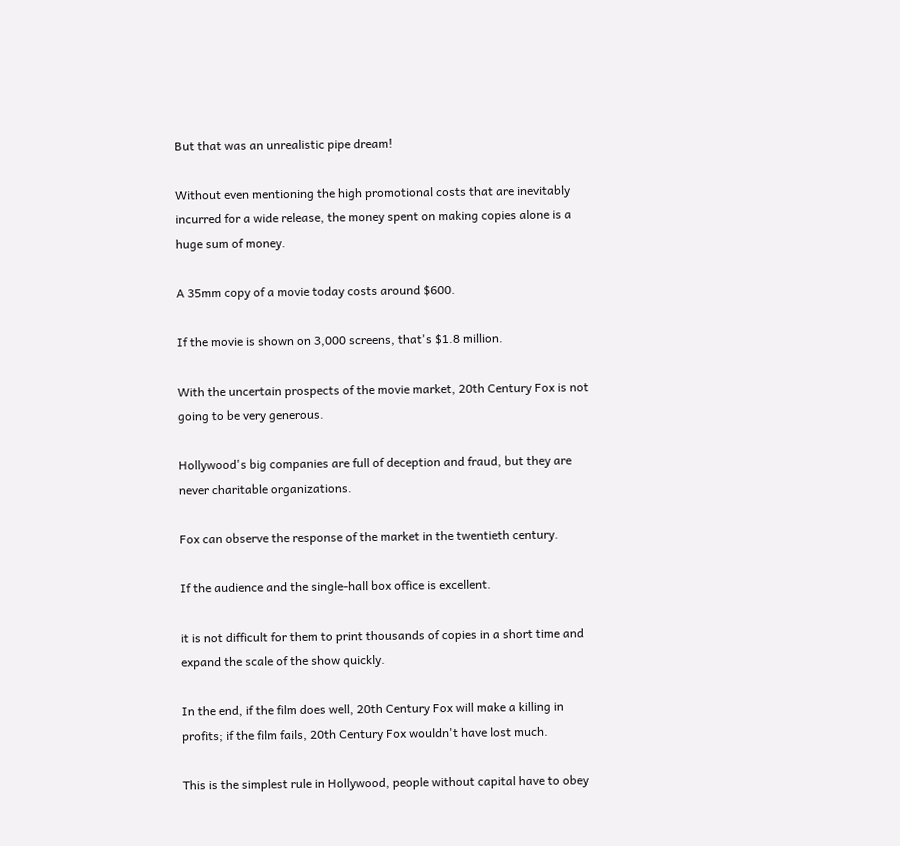But that was an unrealistic pipe dream!

Without even mentioning the high promotional costs that are inevitably incurred for a wide release, the money spent on making copies alone is a huge sum of money.

A 35mm copy of a movie today costs around $600.

If the movie is shown on 3,000 screens, that's $1.8 million.

With the uncertain prospects of the movie market, 20th Century Fox is not going to be very generous.

Hollywood's big companies are full of deception and fraud, but they are never charitable organizations.

Fox can observe the response of the market in the twentieth century.

If the audience and the single-hall box office is excellent.

it is not difficult for them to print thousands of copies in a short time and expand the scale of the show quickly.

In the end, if the film does well, 20th Century Fox will make a killing in profits; if the film fails, 20th Century Fox wouldn't have lost much.

This is the simplest rule in Hollywood, people without capital have to obey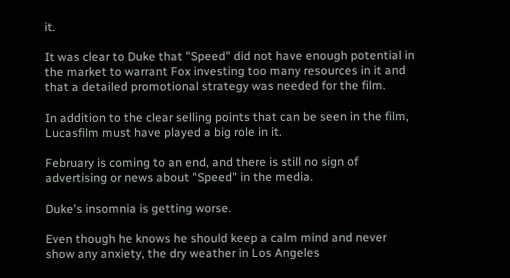it.

It was clear to Duke that "Speed" did not have enough potential in the market to warrant Fox investing too many resources in it and that a detailed promotional strategy was needed for the film.

In addition to the clear selling points that can be seen in the film, Lucasfilm must have played a big role in it.

February is coming to an end, and there is still no sign of advertising or news about "Speed" in the media.

Duke's insomnia is getting worse.

Even though he knows he should keep a calm mind and never show any anxiety, the dry weather in Los Angeles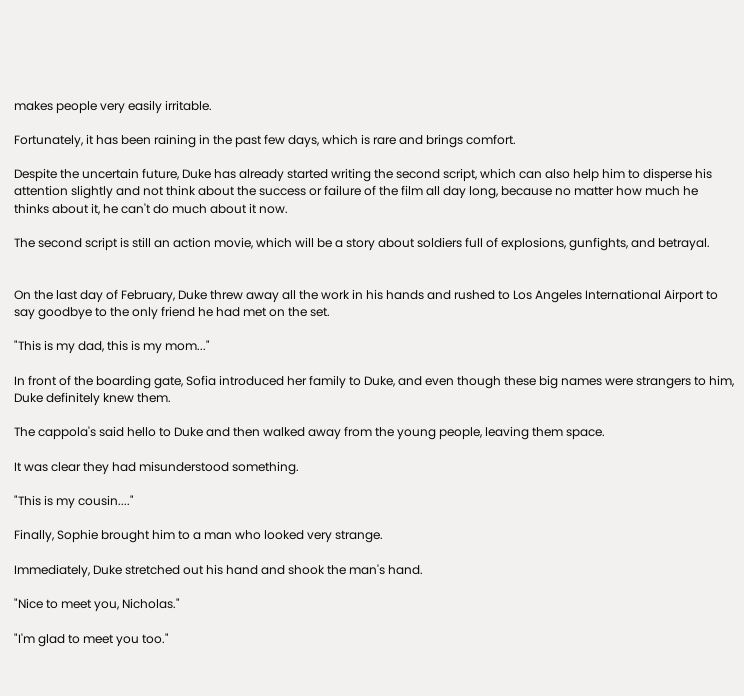makes people very easily irritable.

Fortunately, it has been raining in the past few days, which is rare and brings comfort.

Despite the uncertain future, Duke has already started writing the second script, which can also help him to disperse his attention slightly and not think about the success or failure of the film all day long, because no matter how much he thinks about it, he can't do much about it now.

The second script is still an action movie, which will be a story about soldiers full of explosions, gunfights, and betrayal.


On the last day of February, Duke threw away all the work in his hands and rushed to Los Angeles International Airport to say goodbye to the only friend he had met on the set.

"This is my dad, this is my mom..."

In front of the boarding gate, Sofia introduced her family to Duke, and even though these big names were strangers to him, Duke definitely knew them.

The cappola's said hello to Duke and then walked away from the young people, leaving them space.

It was clear they had misunderstood something.

"This is my cousin...."

Finally, Sophie brought him to a man who looked very strange.

Immediately, Duke stretched out his hand and shook the man's hand.

"Nice to meet you, Nicholas."

"I'm glad to meet you too."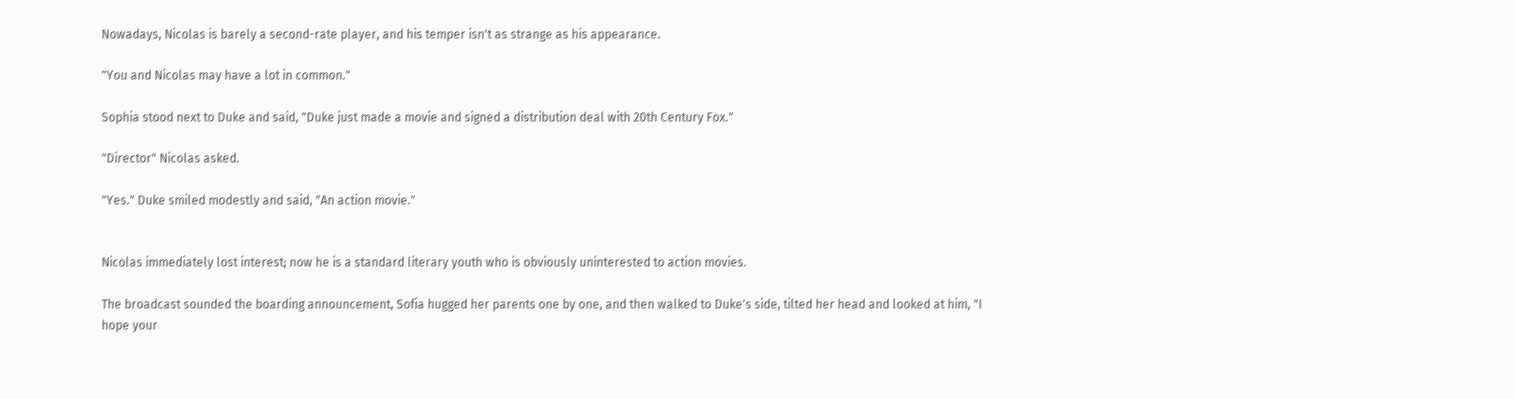Nowadays, Nicolas is barely a second-rate player, and his temper isn't as strange as his appearance.

"You and Nicolas may have a lot in common."

Sophia stood next to Duke and said, "Duke just made a movie and signed a distribution deal with 20th Century Fox."

"Director" Nicolas asked.

"Yes." Duke smiled modestly and said, "An action movie."


Nicolas immediately lost interest; now he is a standard literary youth who is obviously uninterested to action movies.

The broadcast sounded the boarding announcement, Sofia hugged her parents one by one, and then walked to Duke's side, tilted her head and looked at him, "I hope your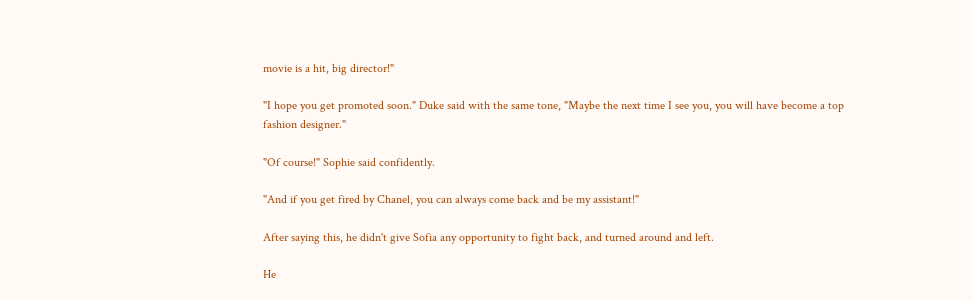movie is a hit, big director!"

"I hope you get promoted soon." Duke said with the same tone, "Maybe the next time I see you, you will have become a top fashion designer."

"Of course!" Sophie said confidently.

"And if you get fired by Chanel, you can always come back and be my assistant!"

After saying this, he didn't give Sofia any opportunity to fight back, and turned around and left.

He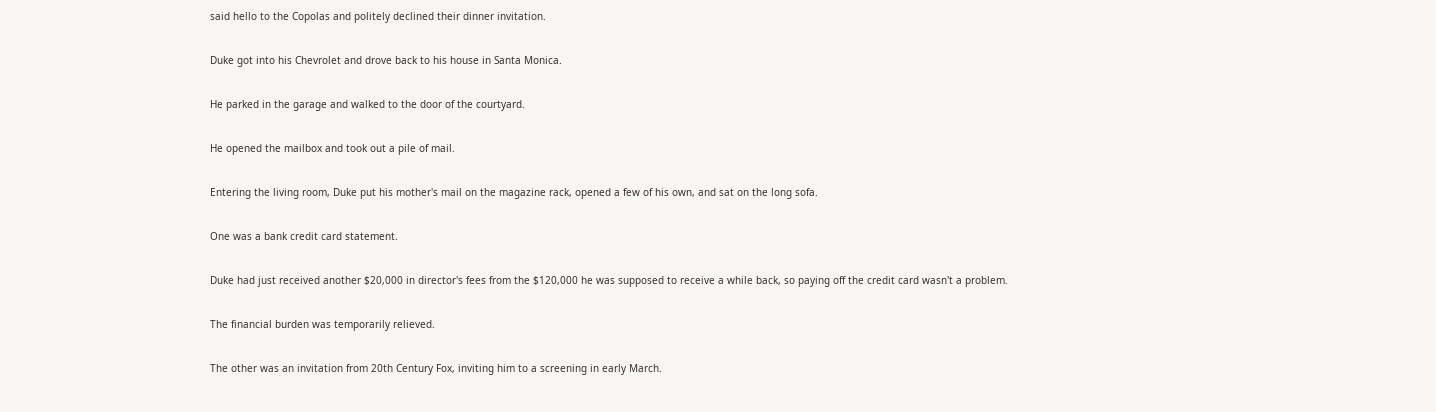said hello to the Copolas and politely declined their dinner invitation.

Duke got into his Chevrolet and drove back to his house in Santa Monica.

He parked in the garage and walked to the door of the courtyard.

He opened the mailbox and took out a pile of mail.

Entering the living room, Duke put his mother's mail on the magazine rack, opened a few of his own, and sat on the long sofa.

One was a bank credit card statement.

Duke had just received another $20,000 in director's fees from the $120,000 he was supposed to receive a while back, so paying off the credit card wasn't a problem.

The financial burden was temporarily relieved.

The other was an invitation from 20th Century Fox, inviting him to a screening in early March.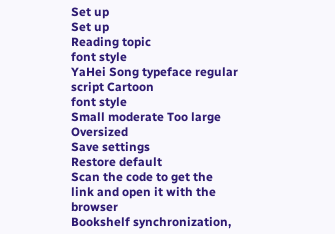Set up
Set up
Reading topic
font style
YaHei Song typeface regular script Cartoon
font style
Small moderate Too large Oversized
Save settings
Restore default
Scan the code to get the link and open it with the browser
Bookshelf synchronization,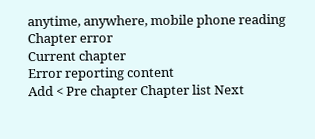anytime, anywhere, mobile phone reading
Chapter error
Current chapter
Error reporting content
Add < Pre chapter Chapter list Next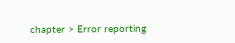chapter > Error reporting